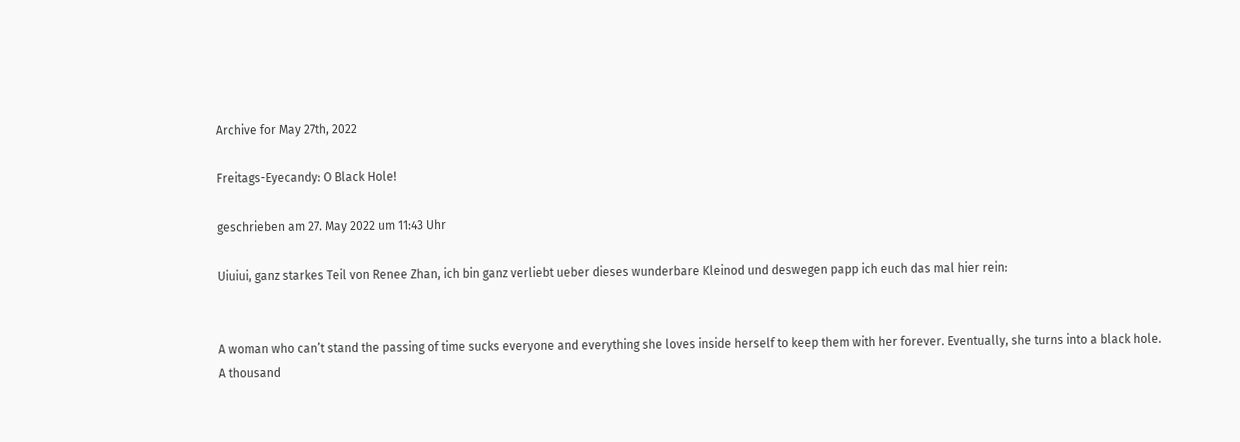Archive for May 27th, 2022

Freitags-Eyecandy: O Black Hole!

geschrieben am 27. May 2022 um 11:43 Uhr

Uiuiui, ganz starkes Teil von Renee Zhan, ich bin ganz verliebt ueber dieses wunderbare Kleinod und deswegen papp ich euch das mal hier rein:


A woman who can’t stand the passing of time sucks everyone and everything she loves inside herself to keep them with her forever. Eventually, she turns into a black hole.
A thousand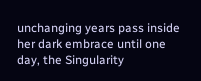unchanging years pass inside her dark embrace until one day, the Singularity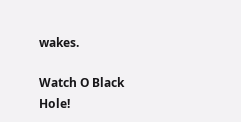wakes.

Watch O Black Hole!